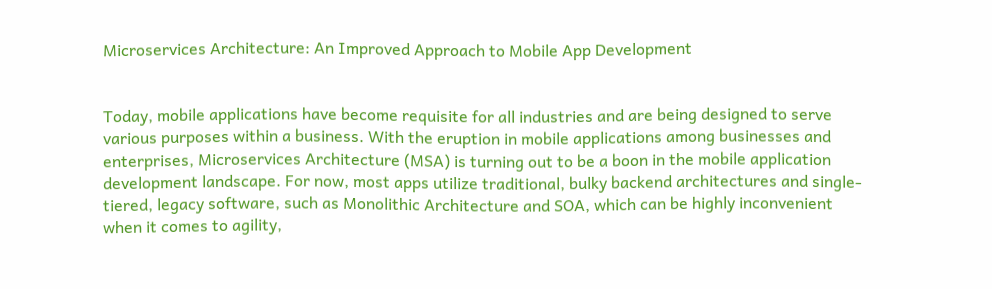Microservices Architecture: An Improved Approach to Mobile App Development


Today, mobile applications have become requisite for all industries and are being designed to serve various purposes within a business. With the eruption in mobile applications among businesses and enterprises, Microservices Architecture (MSA) is turning out to be a boon in the mobile application development landscape. For now, most apps utilize traditional, bulky backend architectures and single-tiered, legacy software, such as Monolithic Architecture and SOA, which can be highly inconvenient when it comes to agility,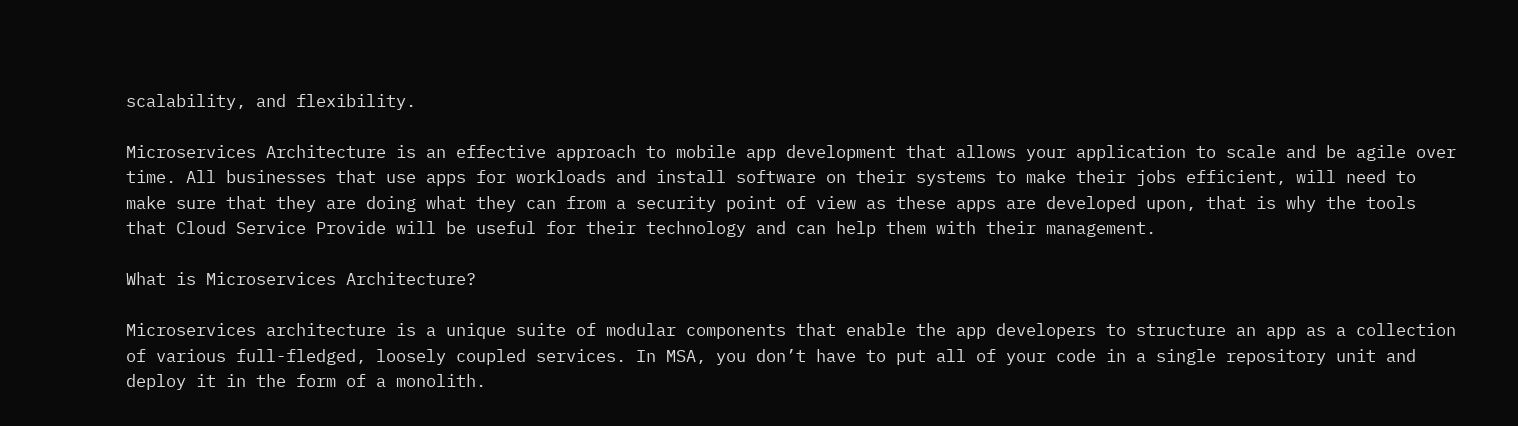scalability, and flexibility.

Microservices Architecture is an effective approach to mobile app development that allows your application to scale and be agile over time. All businesses that use apps for workloads and install software on their systems to make their jobs efficient, will need to make sure that they are doing what they can from a security point of view as these apps are developed upon, that is why the tools that Cloud Service Provide will be useful for their technology and can help them with their management.

What is Microservices Architecture?

Microservices architecture is a unique suite of modular components that enable the app developers to structure an app as a collection of various full-fledged, loosely coupled services. In MSA, you don’t have to put all of your code in a single repository unit and deploy it in the form of a monolith.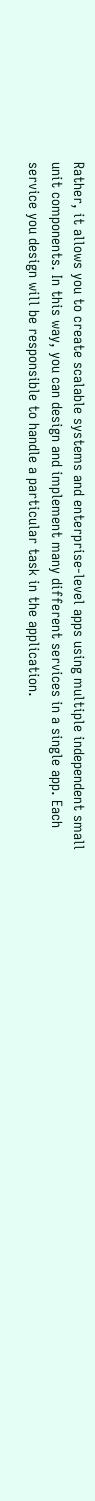Rather, it allows you to create scalable systems and enterprise-level apps using multiple independent small unit components. In this way, you can design and implement many different services in a single app. Each service you design will be responsible to handle a particular task in the application.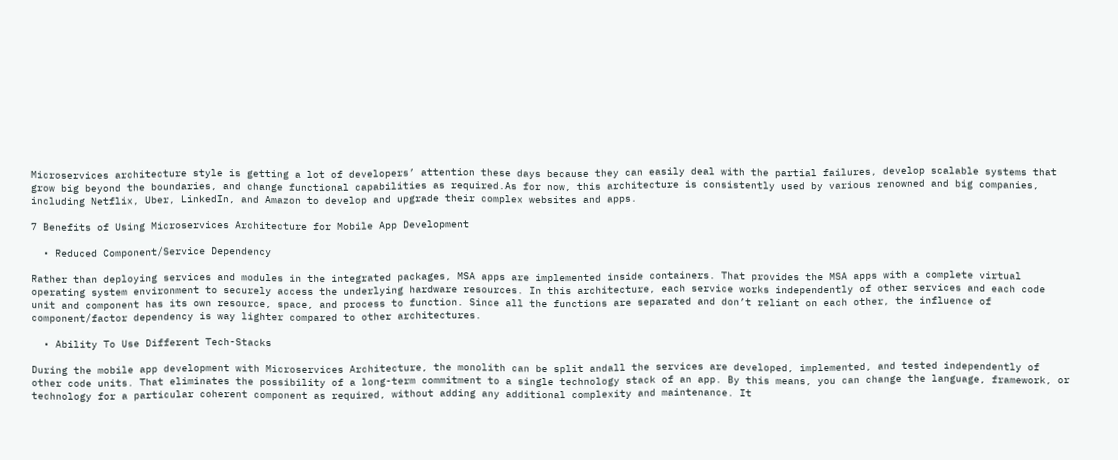Microservices architecture style is getting a lot of developers’ attention these days because they can easily deal with the partial failures, develop scalable systems that grow big beyond the boundaries, and change functional capabilities as required.As for now, this architecture is consistently used by various renowned and big companies, including Netflix, Uber, LinkedIn, and Amazon to develop and upgrade their complex websites and apps.

7 Benefits of Using Microservices Architecture for Mobile App Development

  • Reduced Component/Service Dependency

Rather than deploying services and modules in the integrated packages, MSA apps are implemented inside containers. That provides the MSA apps with a complete virtual operating system environment to securely access the underlying hardware resources. In this architecture, each service works independently of other services and each code unit and component has its own resource, space, and process to function. Since all the functions are separated and don’t reliant on each other, the influence of component/factor dependency is way lighter compared to other architectures.

  • Ability To Use Different Tech-Stacks

During the mobile app development with Microservices Architecture, the monolith can be split andall the services are developed, implemented, and tested independently of other code units. That eliminates the possibility of a long-term commitment to a single technology stack of an app. By this means, you can change the language, framework, or technology for a particular coherent component as required, without adding any additional complexity and maintenance. It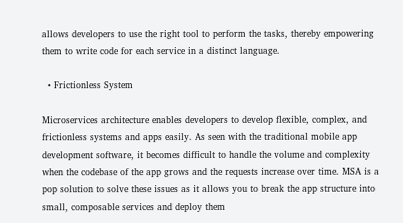allows developers to use the right tool to perform the tasks, thereby empowering them to write code for each service in a distinct language.

  • Frictionless System

Microservices architecture enables developers to develop flexible, complex, and frictionless systems and apps easily. As seen with the traditional mobile app development software, it becomes difficult to handle the volume and complexity when the codebase of the app grows and the requests increase over time. MSA is a pop solution to solve these issues as it allows you to break the app structure into small, composable services and deploy them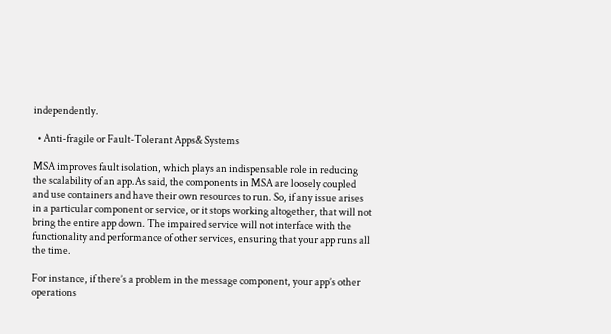independently.

  • Anti-fragile or Fault-Tolerant Apps& Systems

MSA improves fault isolation, which plays an indispensable role in reducing the scalability of an app.As said, the components in MSA are loosely coupled and use containers and have their own resources to run. So, if any issue arises in a particular component or service, or it stops working altogether, that will not bring the entire app down. The impaired service will not interface with the functionality and performance of other services, ensuring that your app runs all the time.

For instance, if there’s a problem in the message component, your app’s other operations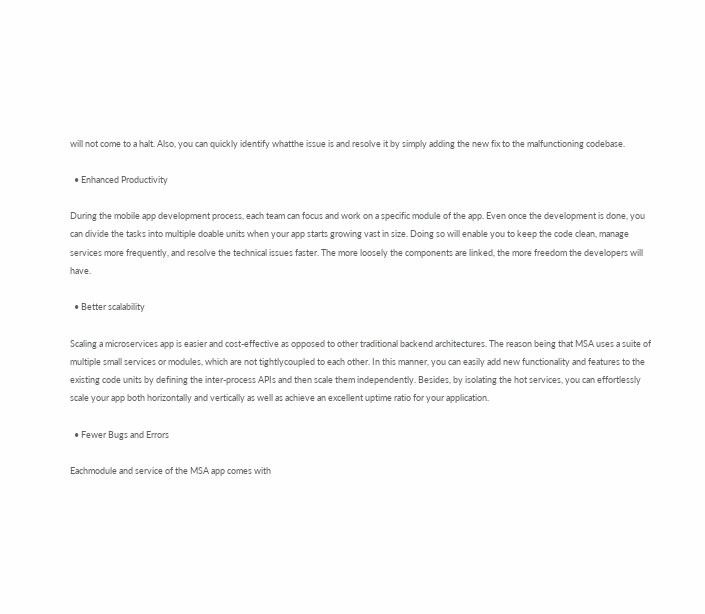will not come to a halt. Also, you can quickly identify whatthe issue is and resolve it by simply adding the new fix to the malfunctioning codebase.

  • Enhanced Productivity

During the mobile app development process, each team can focus and work on a specific module of the app. Even once the development is done, you can divide the tasks into multiple doable units when your app starts growing vast in size. Doing so will enable you to keep the code clean, manage services more frequently, and resolve the technical issues faster. The more loosely the components are linked, the more freedom the developers will have.

  • Better scalability

Scaling a microservices app is easier and cost-effective as opposed to other traditional backend architectures. The reason being that MSA uses a suite of multiple small services or modules, which are not tightlycoupled to each other. In this manner, you can easily add new functionality and features to the existing code units by defining the inter-process APIs and then scale them independently. Besides, by isolating the hot services, you can effortlessly scale your app both horizontally and vertically as well as achieve an excellent uptime ratio for your application.

  • Fewer Bugs and Errors

Eachmodule and service of the MSA app comes with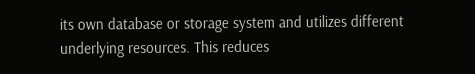its own database or storage system and utilizes different underlying resources. This reduces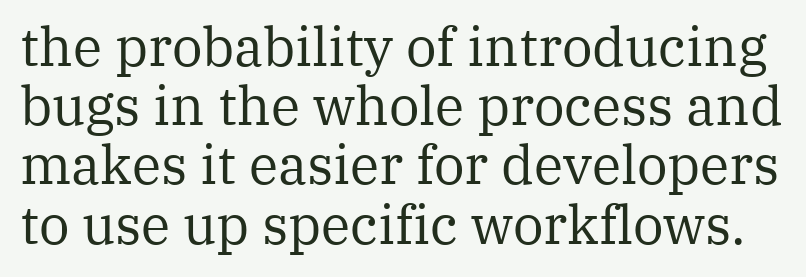the probability of introducing bugs in the whole process and makes it easier for developers to use up specific workflows.